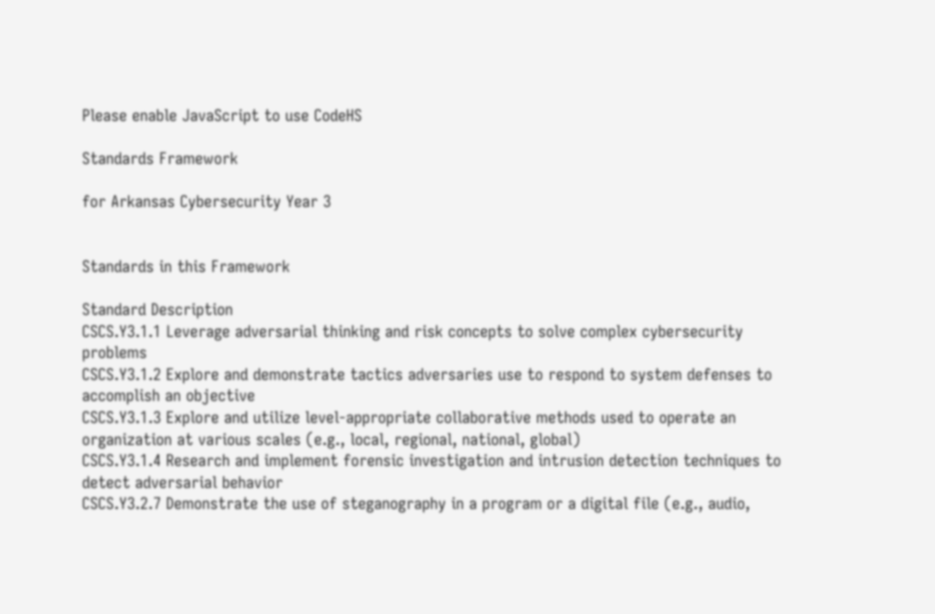Please enable JavaScript to use CodeHS

Standards Framework

for Arkansas Cybersecurity Year 3


Standards in this Framework

Standard Description
CSCS.Y3.1.1 Leverage adversarial thinking and risk concepts to solve complex cybersecurity problems
CSCS.Y3.1.2 Explore and demonstrate tactics adversaries use to respond to system defenses to accomplish an objective
CSCS.Y3.1.3 Explore and utilize level-appropriate collaborative methods used to operate an organization at various scales (e.g., local, regional, national, global)
CSCS.Y3.1.4 Research and implement forensic investigation and intrusion detection techniques to detect adversarial behavior
CSCS.Y3.2.7 Demonstrate the use of steganography in a program or a digital file (e.g., audio,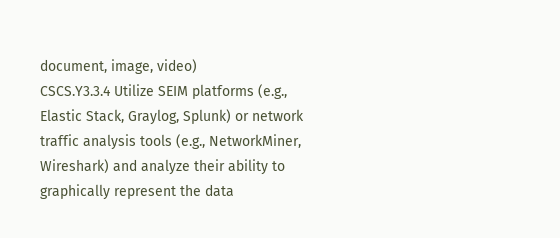document, image, video)
CSCS.Y3.3.4 Utilize SEIM platforms (e.g., Elastic Stack, Graylog, Splunk) or network traffic analysis tools (e.g., NetworkMiner, Wireshark) and analyze their ability to graphically represent the data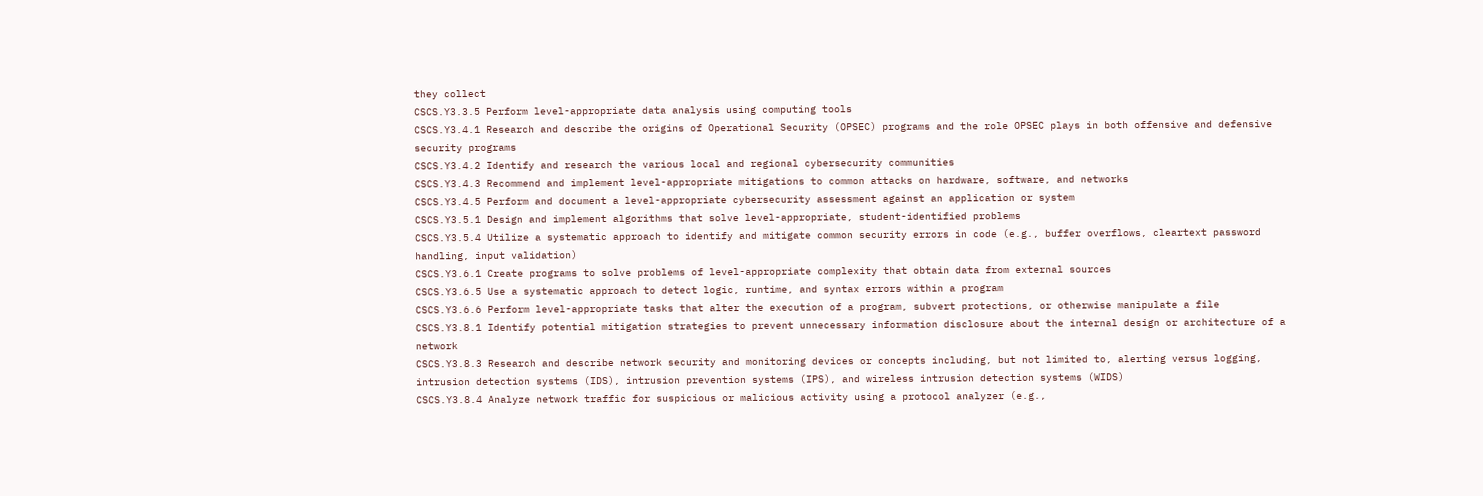they collect
CSCS.Y3.3.5 Perform level-appropriate data analysis using computing tools
CSCS.Y3.4.1 Research and describe the origins of Operational Security (OPSEC) programs and the role OPSEC plays in both offensive and defensive security programs
CSCS.Y3.4.2 Identify and research the various local and regional cybersecurity communities
CSCS.Y3.4.3 Recommend and implement level-appropriate mitigations to common attacks on hardware, software, and networks
CSCS.Y3.4.5 Perform and document a level-appropriate cybersecurity assessment against an application or system
CSCS.Y3.5.1 Design and implement algorithms that solve level-appropriate, student-identified problems
CSCS.Y3.5.4 Utilize a systematic approach to identify and mitigate common security errors in code (e.g., buffer overflows, cleartext password handling, input validation)
CSCS.Y3.6.1 Create programs to solve problems of level-appropriate complexity that obtain data from external sources
CSCS.Y3.6.5 Use a systematic approach to detect logic, runtime, and syntax errors within a program
CSCS.Y3.6.6 Perform level-appropriate tasks that alter the execution of a program, subvert protections, or otherwise manipulate a file
CSCS.Y3.8.1 Identify potential mitigation strategies to prevent unnecessary information disclosure about the internal design or architecture of a network
CSCS.Y3.8.3 Research and describe network security and monitoring devices or concepts including, but not limited to, alerting versus logging, intrusion detection systems (IDS), intrusion prevention systems (IPS), and wireless intrusion detection systems (WIDS)
CSCS.Y3.8.4 Analyze network traffic for suspicious or malicious activity using a protocol analyzer (e.g.,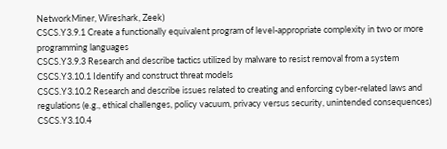NetworkMiner, Wireshark, Zeek)
CSCS.Y3.9.1 Create a functionally equivalent program of level-appropriate complexity in two or more programming languages
CSCS.Y3.9.3 Research and describe tactics utilized by malware to resist removal from a system
CSCS.Y3.10.1 Identify and construct threat models
CSCS.Y3.10.2 Research and describe issues related to creating and enforcing cyber-related laws and regulations (e.g., ethical challenges, policy vacuum, privacy versus security, unintended consequences)
CSCS.Y3.10.4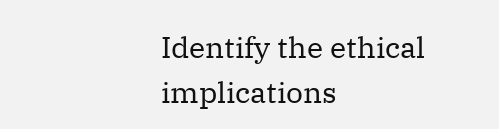Identify the ethical implications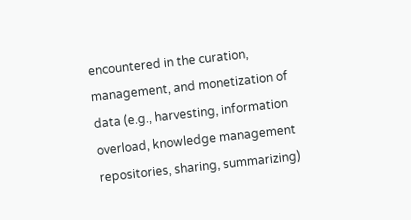encountered in the curation, management, and monetization of data (e.g., harvesting, information overload, knowledge management repositories, sharing, summarizing)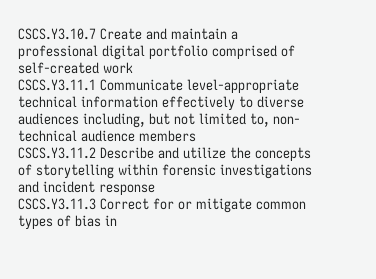CSCS.Y3.10.7 Create and maintain a professional digital portfolio comprised of self-created work
CSCS.Y3.11.1 Communicate level-appropriate technical information effectively to diverse audiences including, but not limited to, non-technical audience members
CSCS.Y3.11.2 Describe and utilize the concepts of storytelling within forensic investigations and incident response
CSCS.Y3.11.3 Correct for or mitigate common types of bias in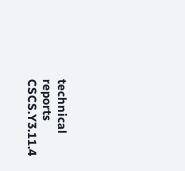technical reports
CSCS.Y3.11.4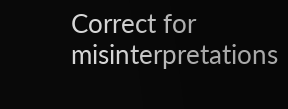Correct for misinterpretations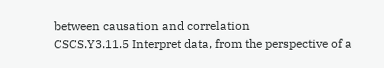between causation and correlation
CSCS.Y3.11.5 Interpret data, from the perspective of a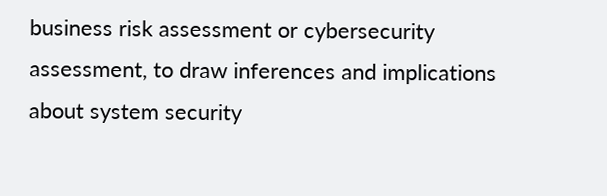business risk assessment or cybersecurity assessment, to draw inferences and implications about system security